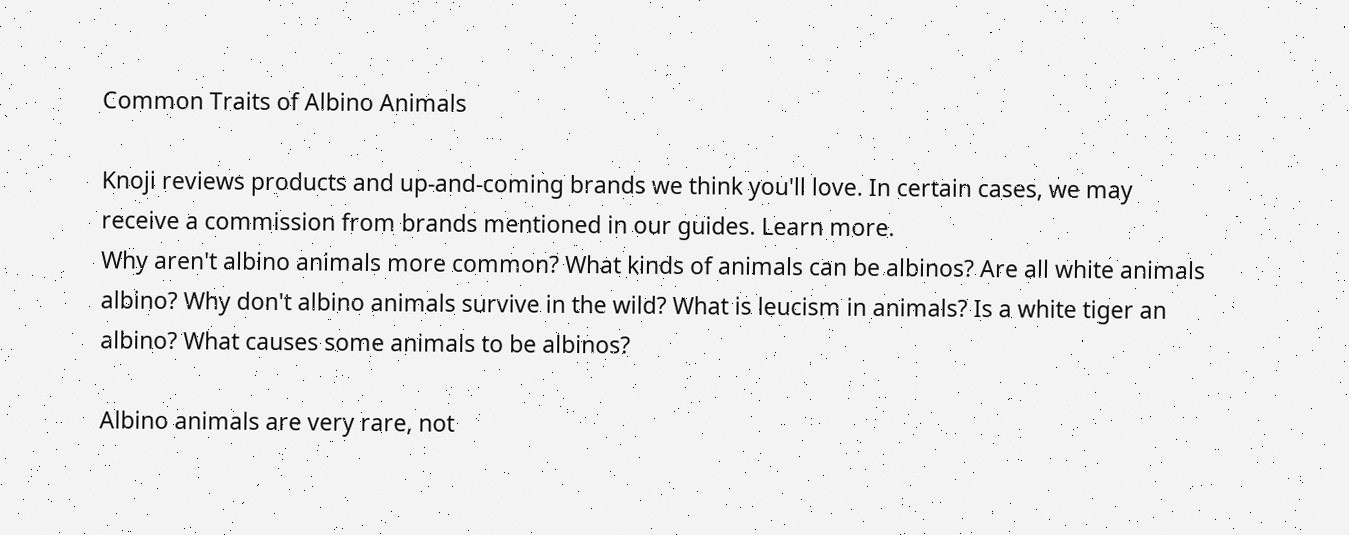Common Traits of Albino Animals

Knoji reviews products and up-and-coming brands we think you'll love. In certain cases, we may receive a commission from brands mentioned in our guides. Learn more.
Why aren't albino animals more common? What kinds of animals can be albinos? Are all white animals albino? Why don't albino animals survive in the wild? What is leucism in animals? Is a white tiger an albino? What causes some animals to be albinos?

Albino animals are very rare, not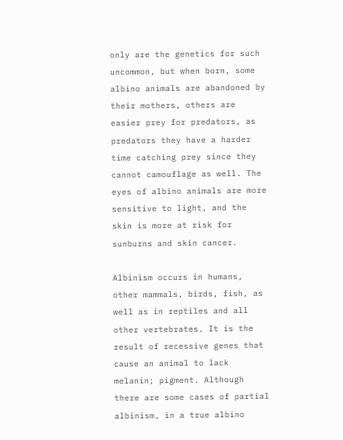only are the genetics for such uncommon, but when born, some albino animals are abandoned by their mothers, others are easier prey for predators, as predators they have a harder time catching prey since they cannot camouflage as well. The eyes of albino animals are more sensitive to light, and the skin is more at risk for sunburns and skin cancer.

Albinism occurs in humans, other mammals, birds, fish, as well as in reptiles and all other vertebrates. It is the result of recessive genes that cause an animal to lack melanin; pigment. Although there are some cases of partial albinism, in a true albino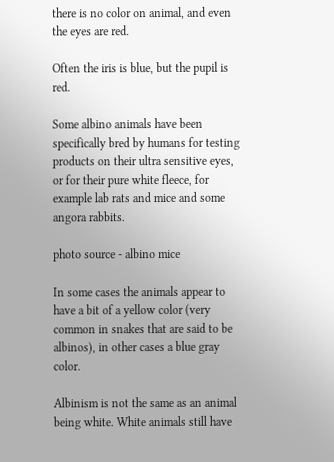there is no color on animal, and even the eyes are red.

Often the iris is blue, but the pupil is red.

Some albino animals have been specifically bred by humans for testing products on their ultra sensitive eyes, or for their pure white fleece, for example lab rats and mice and some angora rabbits.

photo source - albino mice

In some cases the animals appear to have a bit of a yellow color (very common in snakes that are said to be albinos), in other cases a blue gray color.

Albinism is not the same as an animal being white. White animals still have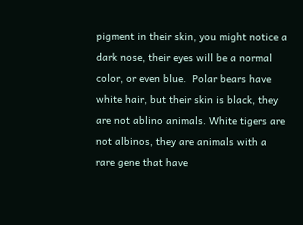pigment in their skin, you might notice a dark nose, their eyes will be a normal color, or even blue.  Polar bears have white hair, but their skin is black, they are not ablino animals. White tigers are not albinos, they are animals with a rare gene that have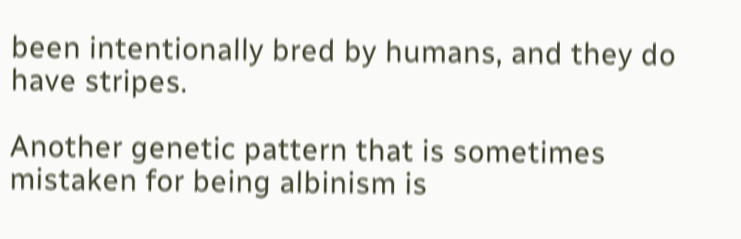been intentionally bred by humans, and they do have stripes.

Another genetic pattern that is sometimes mistaken for being albinism is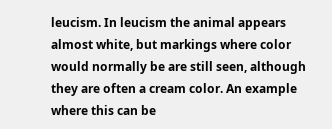leucism. In leucism the animal appears almost white, but markings where color would normally be are still seen, although they are often a cream color. An example where this can be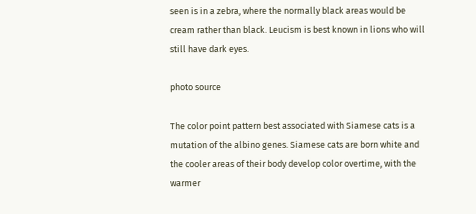seen is in a zebra, where the normally black areas would be cream rather than black. Leucism is best known in lions who will still have dark eyes.

photo source

The color point pattern best associated with Siamese cats is a mutation of the albino genes. Siamese cats are born white and the cooler areas of their body develop color overtime, with the warmer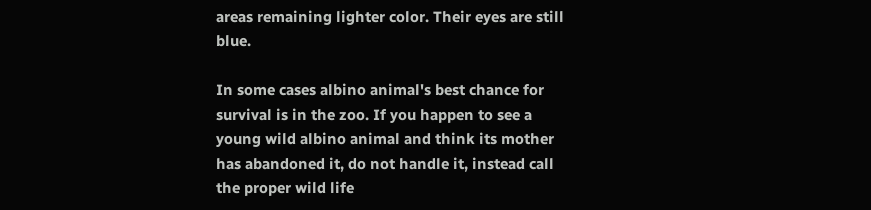areas remaining lighter color. Their eyes are still blue.

In some cases albino animal's best chance for survival is in the zoo. If you happen to see a young wild albino animal and think its mother has abandoned it, do not handle it, instead call the proper wild life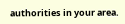authorities in your area.